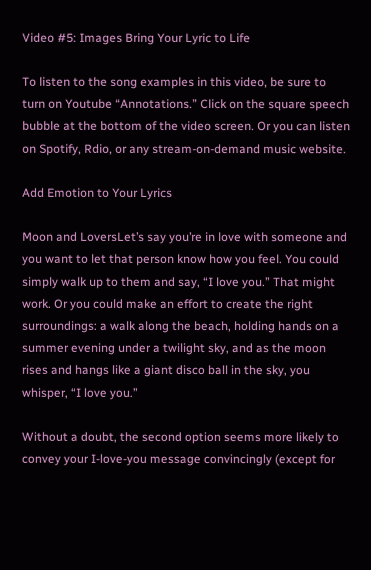Video #5: Images Bring Your Lyric to Life

To listen to the song examples in this video, be sure to turn on Youtube “Annotations.” Click on the square speech bubble at the bottom of the video screen. Or you can listen on Spotify, Rdio, or any stream-on-demand music website.

Add Emotion to Your Lyrics

Moon and LoversLet’s say you’re in love with someone and you want to let that person know how you feel. You could simply walk up to them and say, “I love you.” That might work. Or you could make an effort to create the right surroundings: a walk along the beach, holding hands on a summer evening under a twilight sky, and as the moon rises and hangs like a giant disco ball in the sky, you whisper, “I love you.”

Without a doubt, the second option seems more likely to convey your I-love-you message convincingly (except for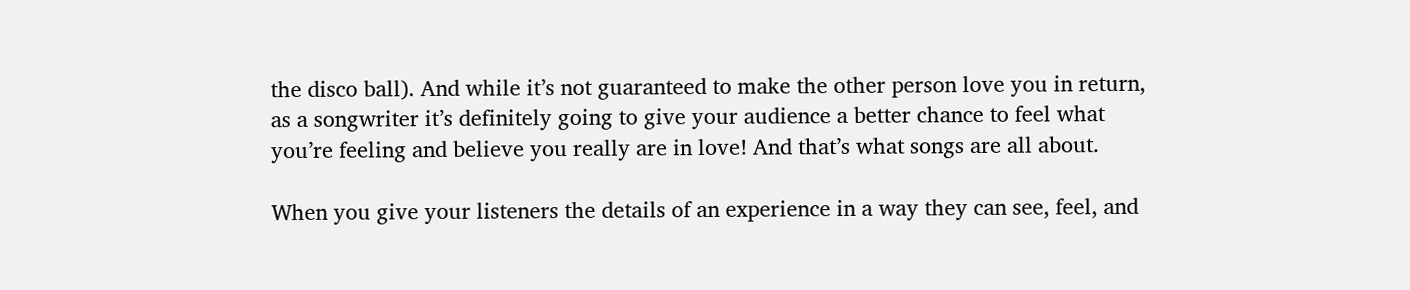the disco ball). And while it’s not guaranteed to make the other person love you in return, as a songwriter it’s definitely going to give your audience a better chance to feel what you’re feeling and believe you really are in love! And that’s what songs are all about.

When you give your listeners the details of an experience in a way they can see, feel, and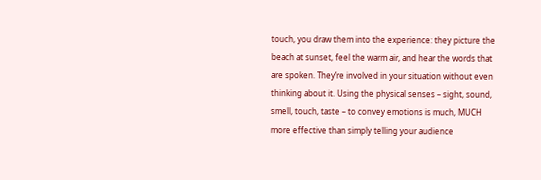touch, you draw them into the experience: they picture the beach at sunset, feel the warm air, and hear the words that are spoken. They’re involved in your situation without even thinking about it. Using the physical senses – sight, sound, smell, touch, taste – to convey emotions is much, MUCH more effective than simply telling your audience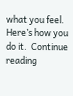what you feel. Here’s how you do it.  Continue reading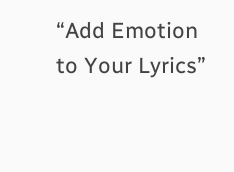“Add Emotion to Your Lyrics”